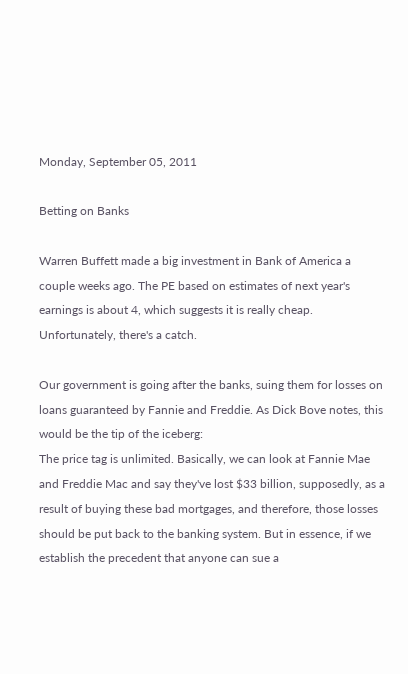Monday, September 05, 2011

Betting on Banks

Warren Buffett made a big investment in Bank of America a couple weeks ago. The PE based on estimates of next year's earnings is about 4, which suggests it is really cheap. Unfortunately, there's a catch.

Our government is going after the banks, suing them for losses on loans guaranteed by Fannie and Freddie. As Dick Bove notes, this would be the tip of the iceberg:
The price tag is unlimited. Basically, we can look at Fannie Mae and Freddie Mac and say they've lost $33 billion, supposedly, as a result of buying these bad mortgages, and therefore, those losses should be put back to the banking system. But in essence, if we establish the precedent that anyone can sue a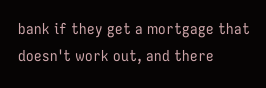bank if they get a mortgage that doesn't work out, and there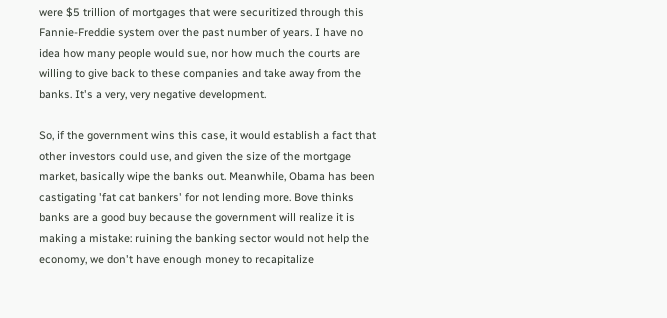were $5 trillion of mortgages that were securitized through this Fannie-Freddie system over the past number of years. I have no idea how many people would sue, nor how much the courts are willing to give back to these companies and take away from the banks. It's a very, very negative development.

So, if the government wins this case, it would establish a fact that other investors could use, and given the size of the mortgage market, basically wipe the banks out. Meanwhile, Obama has been castigating 'fat cat bankers' for not lending more. Bove thinks banks are a good buy because the government will realize it is making a mistake: ruining the banking sector would not help the economy, we don't have enough money to recapitalize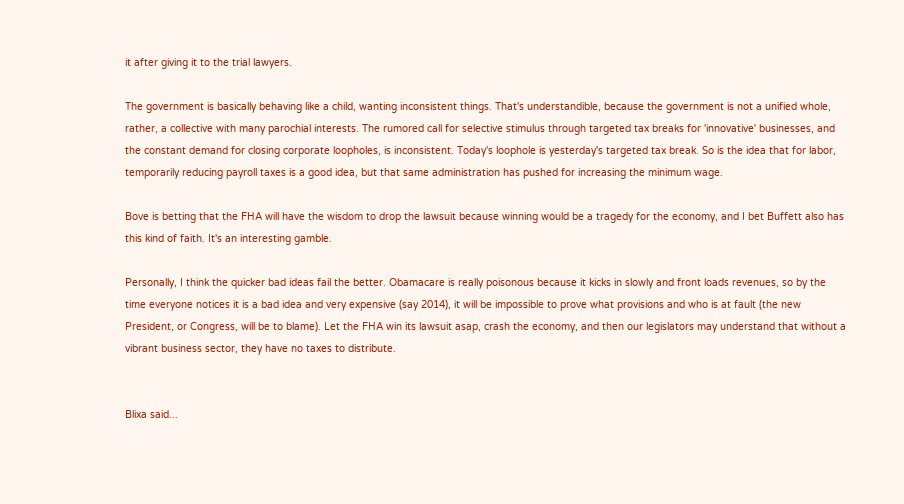it after giving it to the trial lawyers.

The government is basically behaving like a child, wanting inconsistent things. That's understandible, because the government is not a unified whole, rather, a collective with many parochial interests. The rumored call for selective stimulus through targeted tax breaks for 'innovative' businesses, and the constant demand for closing corporate loopholes, is inconsistent. Today's loophole is yesterday's targeted tax break. So is the idea that for labor, temporarily reducing payroll taxes is a good idea, but that same administration has pushed for increasing the minimum wage.

Bove is betting that the FHA will have the wisdom to drop the lawsuit because winning would be a tragedy for the economy, and I bet Buffett also has this kind of faith. It's an interesting gamble.

Personally, I think the quicker bad ideas fail the better. Obamacare is really poisonous because it kicks in slowly and front loads revenues, so by the time everyone notices it is a bad idea and very expensive (say 2014), it will be impossible to prove what provisions and who is at fault (the new President, or Congress, will be to blame). Let the FHA win its lawsuit asap, crash the economy, and then our legislators may understand that without a vibrant business sector, they have no taxes to distribute.


Blixa said...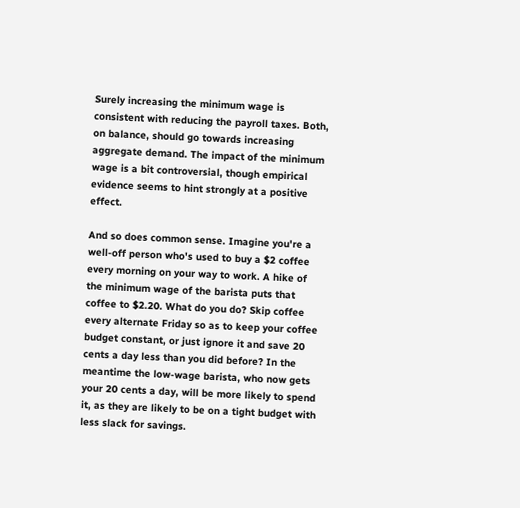Surely increasing the minimum wage is consistent with reducing the payroll taxes. Both, on balance, should go towards increasing aggregate demand. The impact of the minimum wage is a bit controversial, though empirical evidence seems to hint strongly at a positive effect.

And so does common sense. Imagine you're a well-off person who's used to buy a $2 coffee every morning on your way to work. A hike of the minimum wage of the barista puts that coffee to $2.20. What do you do? Skip coffee every alternate Friday so as to keep your coffee budget constant, or just ignore it and save 20 cents a day less than you did before? In the meantime the low-wage barista, who now gets your 20 cents a day, will be more likely to spend it, as they are likely to be on a tight budget with less slack for savings.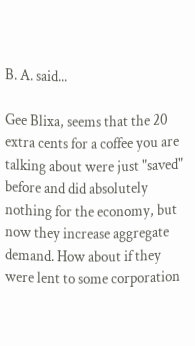B. A. said...

Gee Blixa, seems that the 20 extra cents for a coffee you are talking about were just "saved" before and did absolutely nothing for the economy, but now they increase aggregate demand. How about if they were lent to some corporation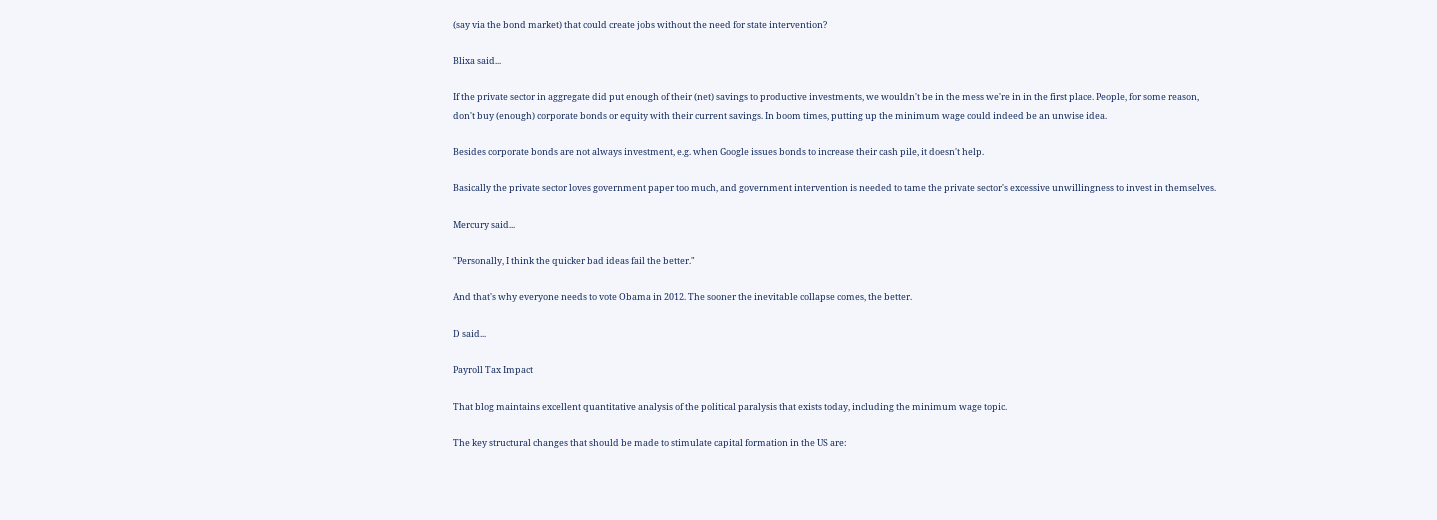(say via the bond market) that could create jobs without the need for state intervention?

Blixa said...

If the private sector in aggregate did put enough of their (net) savings to productive investments, we wouldn't be in the mess we're in in the first place. People, for some reason, don't buy (enough) corporate bonds or equity with their current savings. In boom times, putting up the minimum wage could indeed be an unwise idea.

Besides corporate bonds are not always investment, e.g. when Google issues bonds to increase their cash pile, it doesn't help.

Basically the private sector loves government paper too much, and government intervention is needed to tame the private sector's excessive unwillingness to invest in themselves.

Mercury said...

"Personally, I think the quicker bad ideas fail the better."

And that's why everyone needs to vote Obama in 2012. The sooner the inevitable collapse comes, the better.

D said...

Payroll Tax Impact

That blog maintains excellent quantitative analysis of the political paralysis that exists today, including the minimum wage topic.

The key structural changes that should be made to stimulate capital formation in the US are: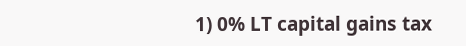1) 0% LT capital gains tax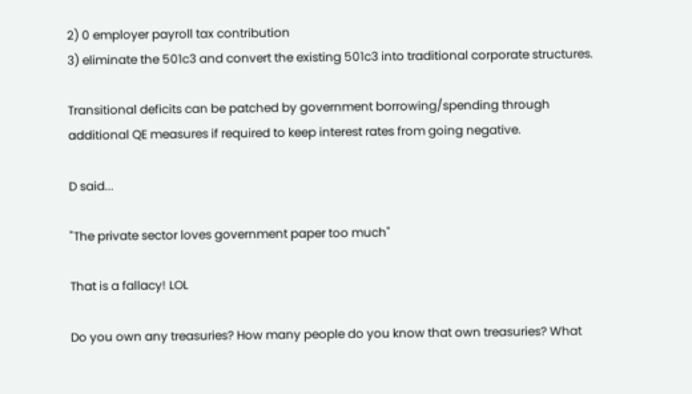2) 0 employer payroll tax contribution
3) eliminate the 501c3 and convert the existing 501c3 into traditional corporate structures.

Transitional deficits can be patched by government borrowing/spending through additional QE measures if required to keep interest rates from going negative.

D said...

"The private sector loves government paper too much"

That is a fallacy! LOL

Do you own any treasuries? How many people do you know that own treasuries? What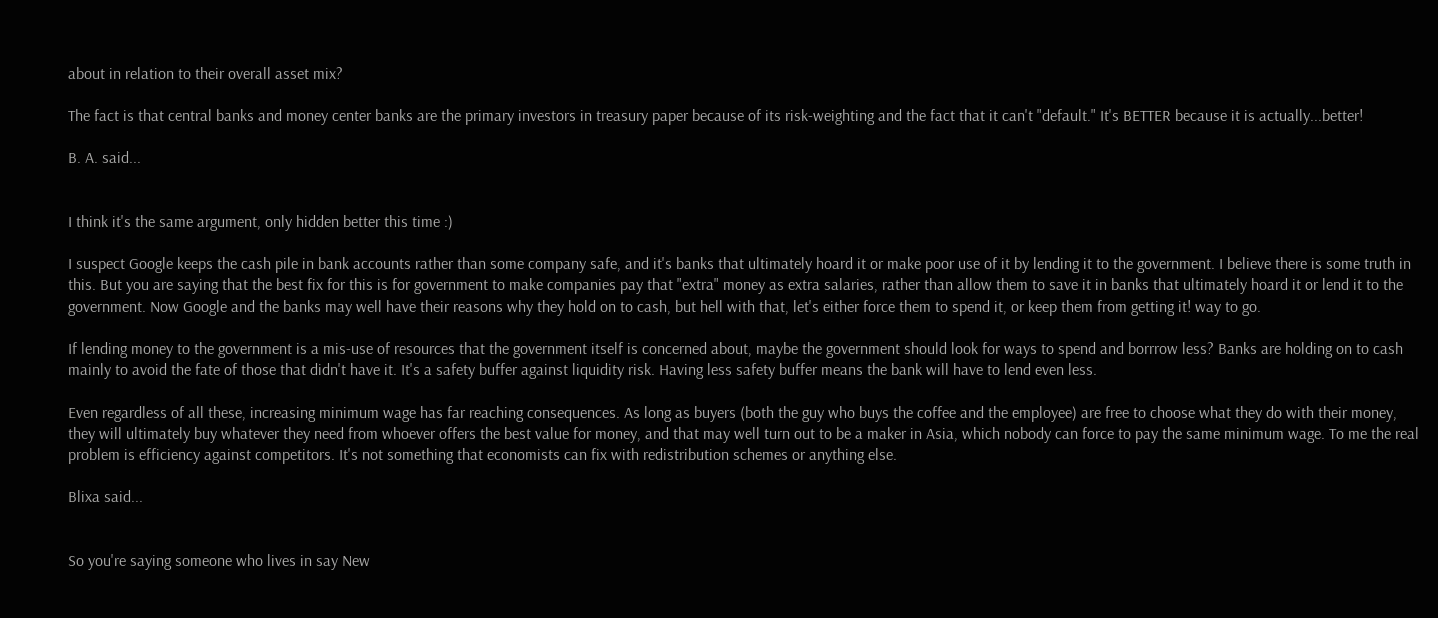about in relation to their overall asset mix?

The fact is that central banks and money center banks are the primary investors in treasury paper because of its risk-weighting and the fact that it can't "default." It's BETTER because it is actually...better!

B. A. said...


I think it's the same argument, only hidden better this time :)

I suspect Google keeps the cash pile in bank accounts rather than some company safe, and it's banks that ultimately hoard it or make poor use of it by lending it to the government. I believe there is some truth in this. But you are saying that the best fix for this is for government to make companies pay that "extra" money as extra salaries, rather than allow them to save it in banks that ultimately hoard it or lend it to the government. Now Google and the banks may well have their reasons why they hold on to cash, but hell with that, let's either force them to spend it, or keep them from getting it! way to go.

If lending money to the government is a mis-use of resources that the government itself is concerned about, maybe the government should look for ways to spend and borrrow less? Banks are holding on to cash mainly to avoid the fate of those that didn't have it. It's a safety buffer against liquidity risk. Having less safety buffer means the bank will have to lend even less.

Even regardless of all these, increasing minimum wage has far reaching consequences. As long as buyers (both the guy who buys the coffee and the employee) are free to choose what they do with their money, they will ultimately buy whatever they need from whoever offers the best value for money, and that may well turn out to be a maker in Asia, which nobody can force to pay the same minimum wage. To me the real problem is efficiency against competitors. It's not something that economists can fix with redistribution schemes or anything else.

Blixa said...


So you're saying someone who lives in say New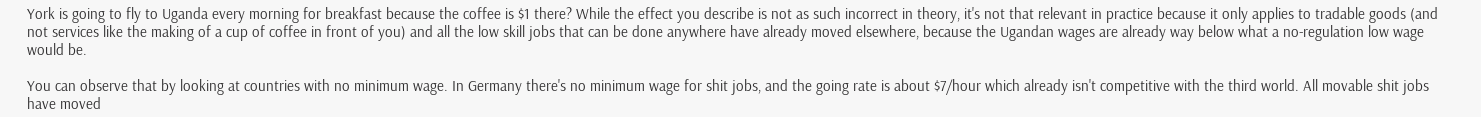York is going to fly to Uganda every morning for breakfast because the coffee is $1 there? While the effect you describe is not as such incorrect in theory, it's not that relevant in practice because it only applies to tradable goods (and not services like the making of a cup of coffee in front of you) and all the low skill jobs that can be done anywhere have already moved elsewhere, because the Ugandan wages are already way below what a no-regulation low wage would be.

You can observe that by looking at countries with no minimum wage. In Germany there's no minimum wage for shit jobs, and the going rate is about $7/hour which already isn't competitive with the third world. All movable shit jobs have moved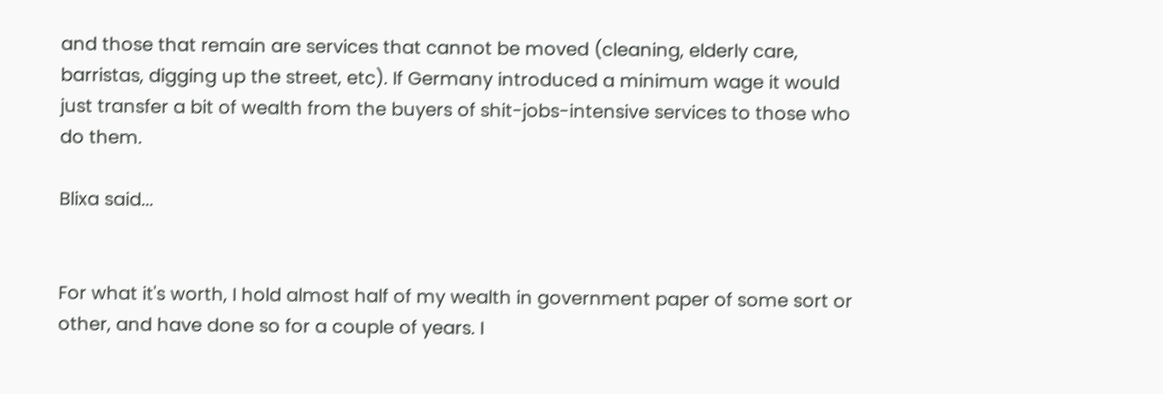and those that remain are services that cannot be moved (cleaning, elderly care, barristas, digging up the street, etc). If Germany introduced a minimum wage it would just transfer a bit of wealth from the buyers of shit-jobs-intensive services to those who do them.

Blixa said...


For what it's worth, I hold almost half of my wealth in government paper of some sort or other, and have done so for a couple of years. I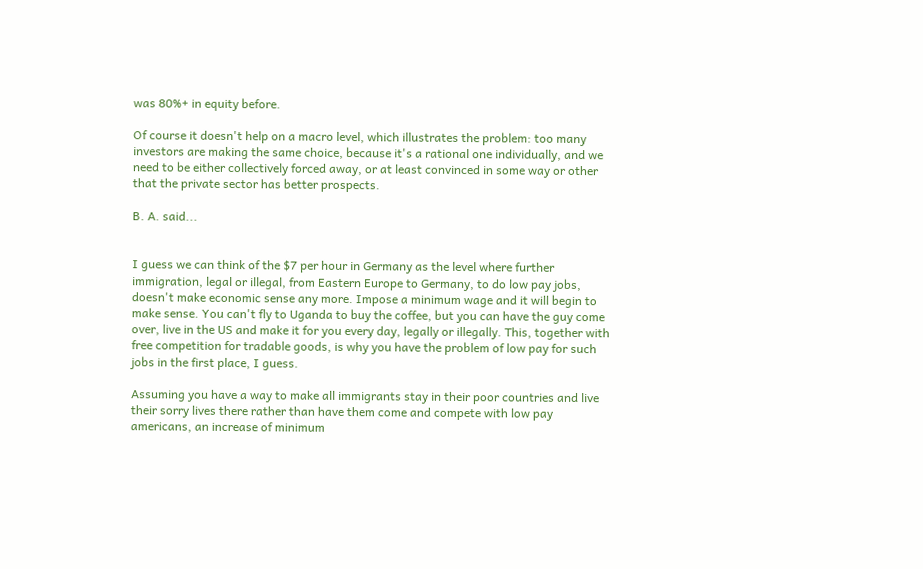was 80%+ in equity before.

Of course it doesn't help on a macro level, which illustrates the problem: too many investors are making the same choice, because it's a rational one individually, and we need to be either collectively forced away, or at least convinced in some way or other that the private sector has better prospects.

B. A. said...


I guess we can think of the $7 per hour in Germany as the level where further immigration, legal or illegal, from Eastern Europe to Germany, to do low pay jobs, doesn't make economic sense any more. Impose a minimum wage and it will begin to make sense. You can't fly to Uganda to buy the coffee, but you can have the guy come over, live in the US and make it for you every day, legally or illegally. This, together with free competition for tradable goods, is why you have the problem of low pay for such jobs in the first place, I guess.

Assuming you have a way to make all immigrants stay in their poor countries and live their sorry lives there rather than have them come and compete with low pay americans, an increase of minimum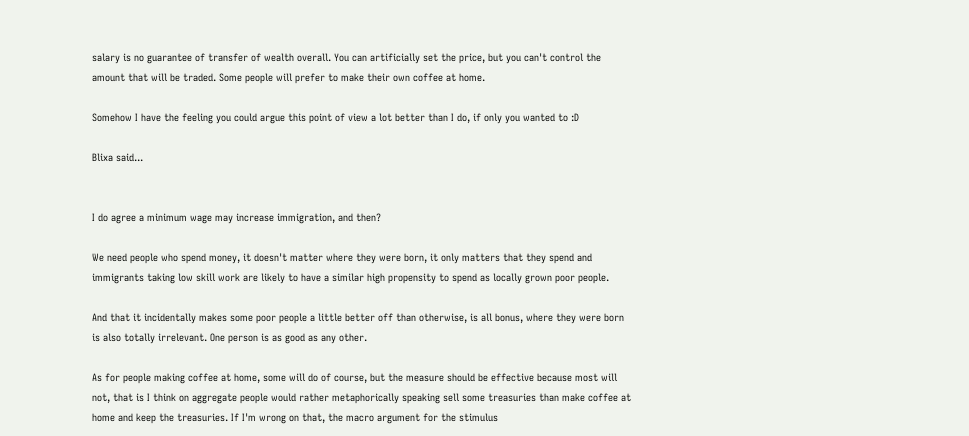salary is no guarantee of transfer of wealth overall. You can artificially set the price, but you can't control the amount that will be traded. Some people will prefer to make their own coffee at home.

Somehow I have the feeling you could argue this point of view a lot better than I do, if only you wanted to :D

Blixa said...


I do agree a minimum wage may increase immigration, and then?

We need people who spend money, it doesn't matter where they were born, it only matters that they spend and immigrants taking low skill work are likely to have a similar high propensity to spend as locally grown poor people.

And that it incidentally makes some poor people a little better off than otherwise, is all bonus, where they were born is also totally irrelevant. One person is as good as any other.

As for people making coffee at home, some will do of course, but the measure should be effective because most will not, that is I think on aggregate people would rather metaphorically speaking sell some treasuries than make coffee at home and keep the treasuries. If I'm wrong on that, the macro argument for the stimulus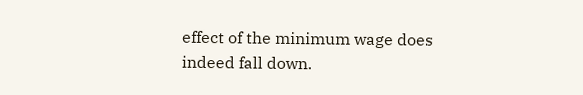effect of the minimum wage does indeed fall down.